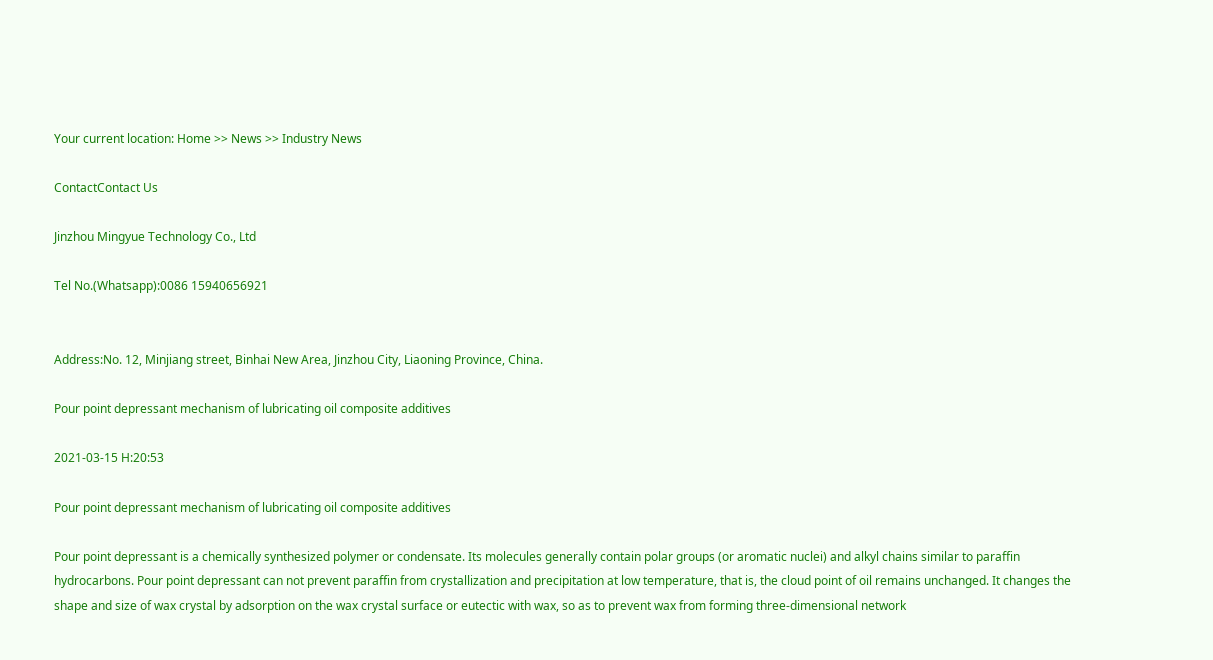Your current location: Home >> News >> Industry News

ContactContact Us

Jinzhou Mingyue Technology Co., Ltd

Tel No.(Whatsapp):0086 15940656921


Address:No. 12, Minjiang street, Binhai New Area, Jinzhou City, Liaoning Province, China.

Pour point depressant mechanism of lubricating oil composite additives

2021-03-15 H:20:53

Pour point depressant mechanism of lubricating oil composite additives

Pour point depressant is a chemically synthesized polymer or condensate. Its molecules generally contain polar groups (or aromatic nuclei) and alkyl chains similar to paraffin hydrocarbons. Pour point depressant can not prevent paraffin from crystallization and precipitation at low temperature, that is, the cloud point of oil remains unchanged. It changes the shape and size of wax crystal by adsorption on the wax crystal surface or eutectic with wax, so as to prevent wax from forming three-dimensional network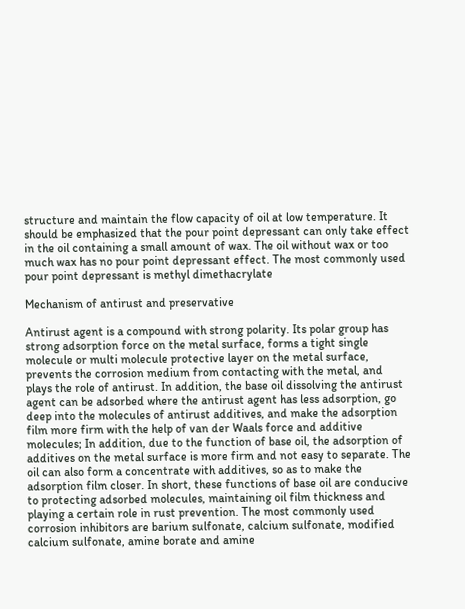structure and maintain the flow capacity of oil at low temperature. It should be emphasized that the pour point depressant can only take effect in the oil containing a small amount of wax. The oil without wax or too much wax has no pour point depressant effect. The most commonly used pour point depressant is methyl dimethacrylate

Mechanism of antirust and preservative

Antirust agent is a compound with strong polarity. Its polar group has strong adsorption force on the metal surface, forms a tight single molecule or multi molecule protective layer on the metal surface, prevents the corrosion medium from contacting with the metal, and plays the role of antirust. In addition, the base oil dissolving the antirust agent can be adsorbed where the antirust agent has less adsorption, go deep into the molecules of antirust additives, and make the adsorption film more firm with the help of van der Waals force and additive molecules; In addition, due to the function of base oil, the adsorption of additives on the metal surface is more firm and not easy to separate. The oil can also form a concentrate with additives, so as to make the adsorption film closer. In short, these functions of base oil are conducive to protecting adsorbed molecules, maintaining oil film thickness and playing a certain role in rust prevention. The most commonly used corrosion inhibitors are barium sulfonate, calcium sulfonate, modified calcium sulfonate, amine borate and amine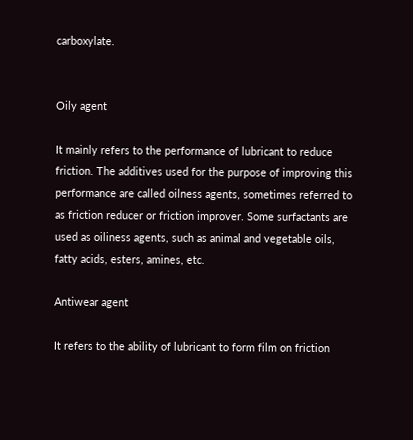carboxylate.


Oily agent

It mainly refers to the performance of lubricant to reduce friction. The additives used for the purpose of improving this performance are called oilness agents, sometimes referred to as friction reducer or friction improver. Some surfactants are used as oiliness agents, such as animal and vegetable oils, fatty acids, esters, amines, etc.

Antiwear agent

It refers to the ability of lubricant to form film on friction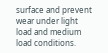surface and prevent wear under light load and medium load conditions.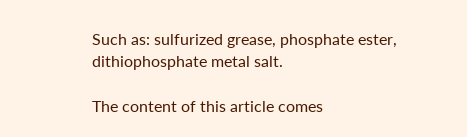Such as: sulfurized grease, phosphate ester, dithiophosphate metal salt.

The content of this article comes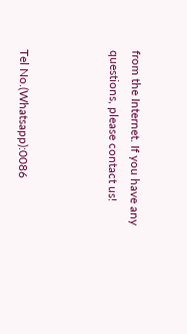from the Internet. If you have any questions, please contact us!



Tel No.(Whatsapp):0086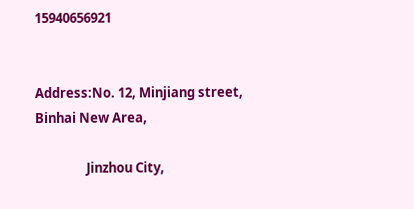15940656921


Address:No. 12, Minjiang street, Binhai New Area,

                 Jinzhou City,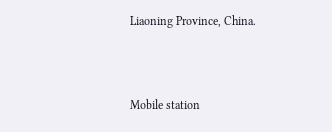Liaoning Province, China.



Mobile station